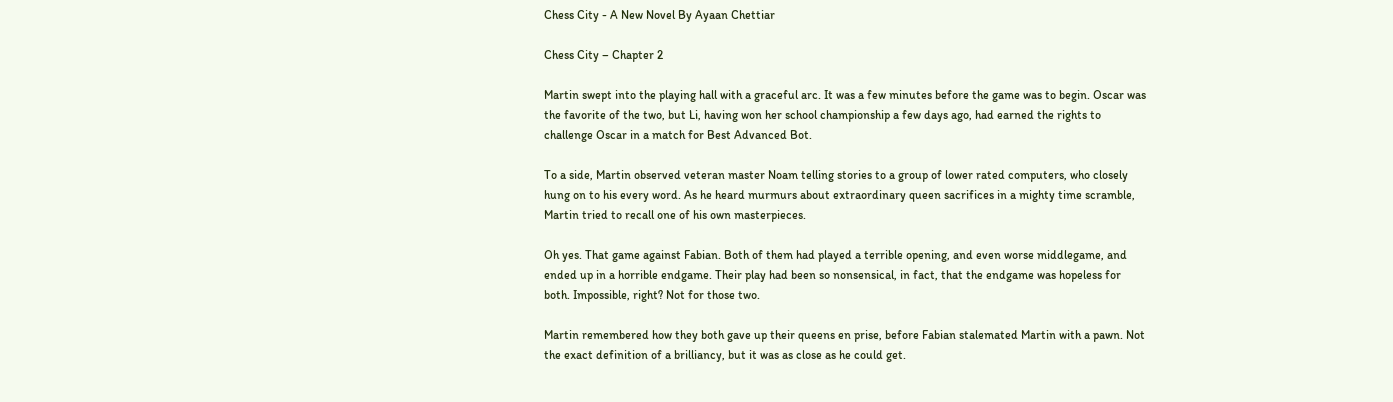Chess City - A New Novel By Ayaan Chettiar

Chess City – Chapter 2

Martin swept into the playing hall with a graceful arc. It was a few minutes before the game was to begin. Oscar was the favorite of the two, but Li, having won her school championship a few days ago, had earned the rights to challenge Oscar in a match for Best Advanced Bot.

To a side, Martin observed veteran master Noam telling stories to a group of lower rated computers, who closely hung on to his every word. As he heard murmurs about extraordinary queen sacrifices in a mighty time scramble, Martin tried to recall one of his own masterpieces.

Oh yes. That game against Fabian. Both of them had played a terrible opening, and even worse middlegame, and ended up in a horrible endgame. Their play had been so nonsensical, in fact, that the endgame was hopeless for both. Impossible, right? Not for those two.

Martin remembered how they both gave up their queens en prise, before Fabian stalemated Martin with a pawn. Not the exact definition of a brilliancy, but it was as close as he could get.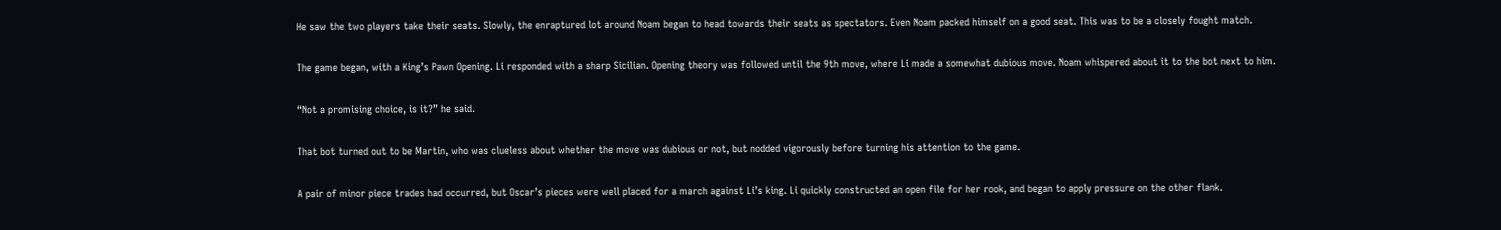He saw the two players take their seats. Slowly, the enraptured lot around Noam began to head towards their seats as spectators. Even Noam packed himself on a good seat. This was to be a closely fought match.

The game began, with a King’s Pawn Opening. Li responded with a sharp Sicilian. Opening theory was followed until the 9th move, where Li made a somewhat dubious move. Noam whispered about it to the bot next to him.

“Not a promising choice, is it?” he said.

That bot turned out to be Martin, who was clueless about whether the move was dubious or not, but nodded vigorously before turning his attention to the game.

A pair of minor piece trades had occurred, but Oscar’s pieces were well placed for a march against Li’s king. Li quickly constructed an open file for her rook, and began to apply pressure on the other flank.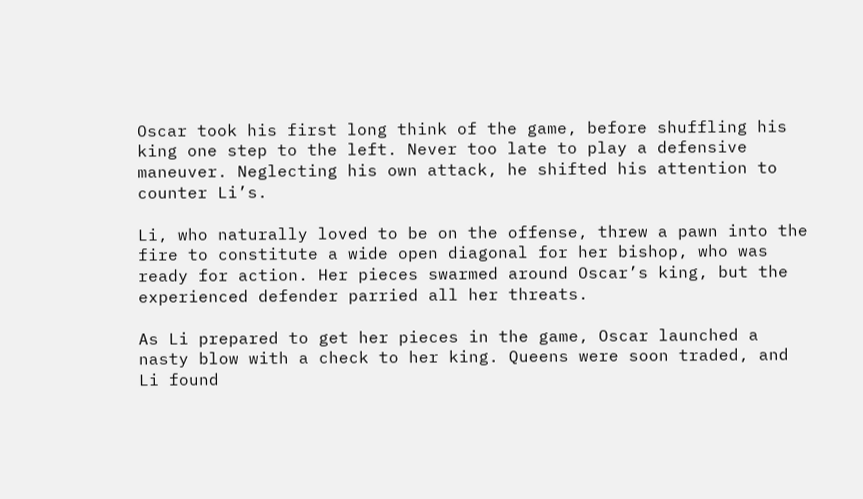Oscar took his first long think of the game, before shuffling his king one step to the left. Never too late to play a defensive maneuver. Neglecting his own attack, he shifted his attention to counter Li’s.

Li, who naturally loved to be on the offense, threw a pawn into the fire to constitute a wide open diagonal for her bishop, who was ready for action. Her pieces swarmed around Oscar’s king, but the experienced defender parried all her threats.

As Li prepared to get her pieces in the game, Oscar launched a nasty blow with a check to her king. Queens were soon traded, and Li found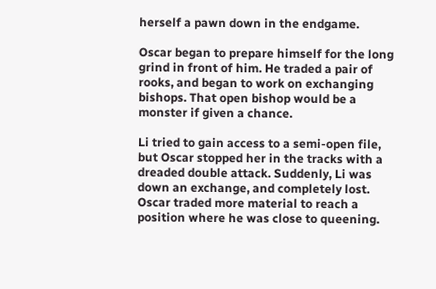herself a pawn down in the endgame.

Oscar began to prepare himself for the long grind in front of him. He traded a pair of rooks, and began to work on exchanging bishops. That open bishop would be a monster if given a chance.

Li tried to gain access to a semi-open file, but Oscar stopped her in the tracks with a dreaded double attack. Suddenly, Li was down an exchange, and completely lost. Oscar traded more material to reach a position where he was close to queening.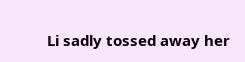Li sadly tossed away her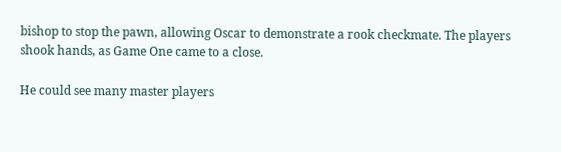bishop to stop the pawn, allowing Oscar to demonstrate a rook checkmate. The players shook hands, as Game One came to a close.

He could see many master players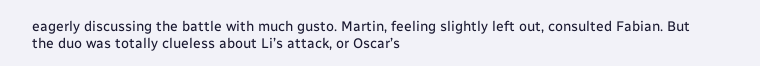eagerly discussing the battle with much gusto. Martin, feeling slightly left out, consulted Fabian. But the duo was totally clueless about Li’s attack, or Oscar’s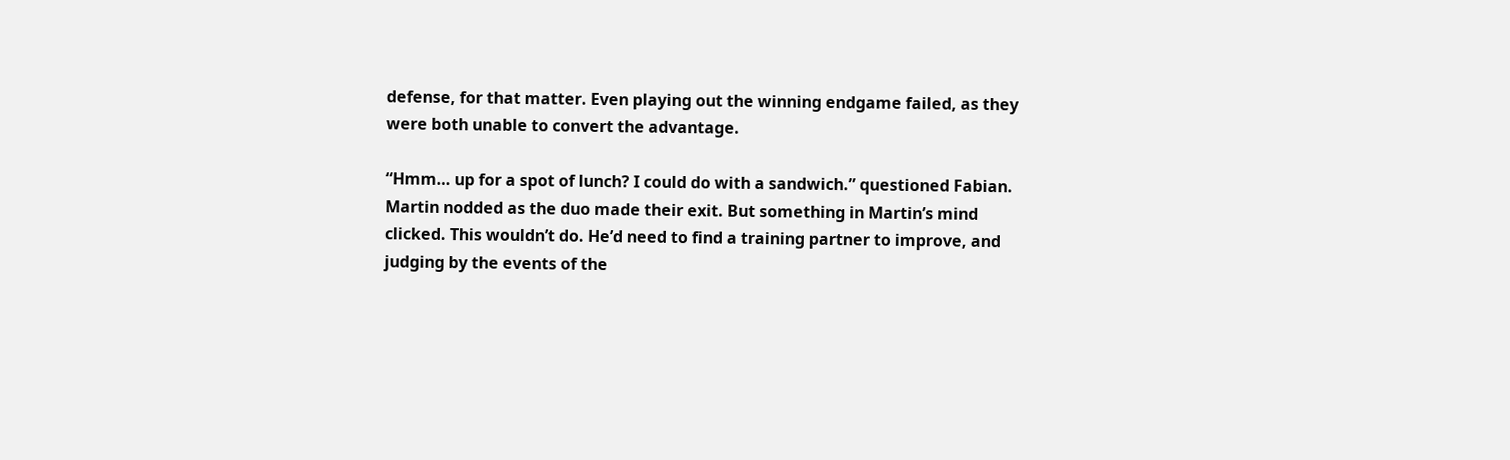defense, for that matter. Even playing out the winning endgame failed, as they were both unable to convert the advantage.

“Hmm… up for a spot of lunch? I could do with a sandwich.” questioned Fabian. Martin nodded as the duo made their exit. But something in Martin’s mind clicked. This wouldn’t do. He’d need to find a training partner to improve, and judging by the events of the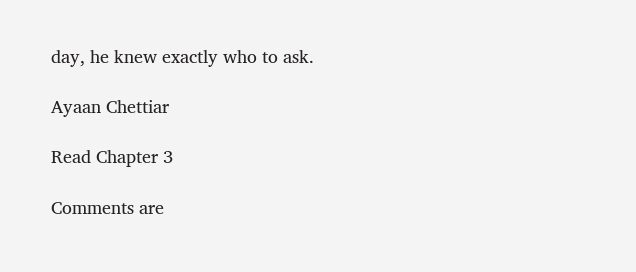day, he knew exactly who to ask.

Ayaan Chettiar

Read Chapter 3

Comments are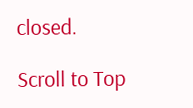closed.

Scroll to Top